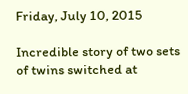Friday, July 10, 2015

Incredible story of two sets of twins switched at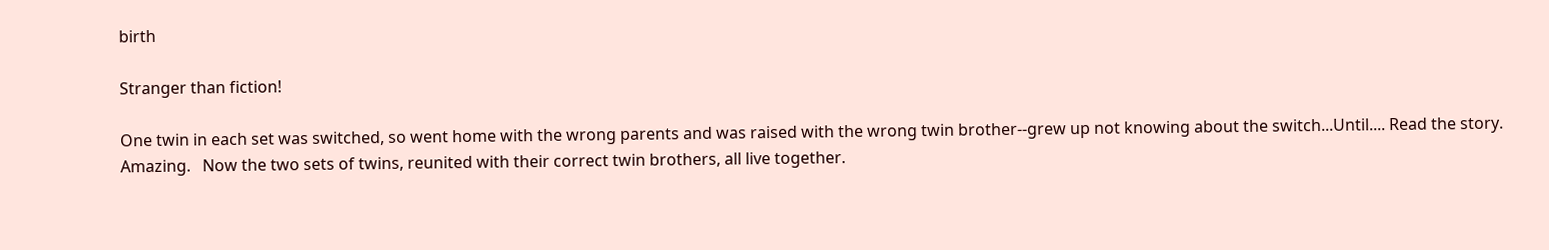birth

Stranger than fiction!

One twin in each set was switched, so went home with the wrong parents and was raised with the wrong twin brother--grew up not knowing about the switch...Until.... Read the story.  Amazing.   Now the two sets of twins, reunited with their correct twin brothers, all live together.